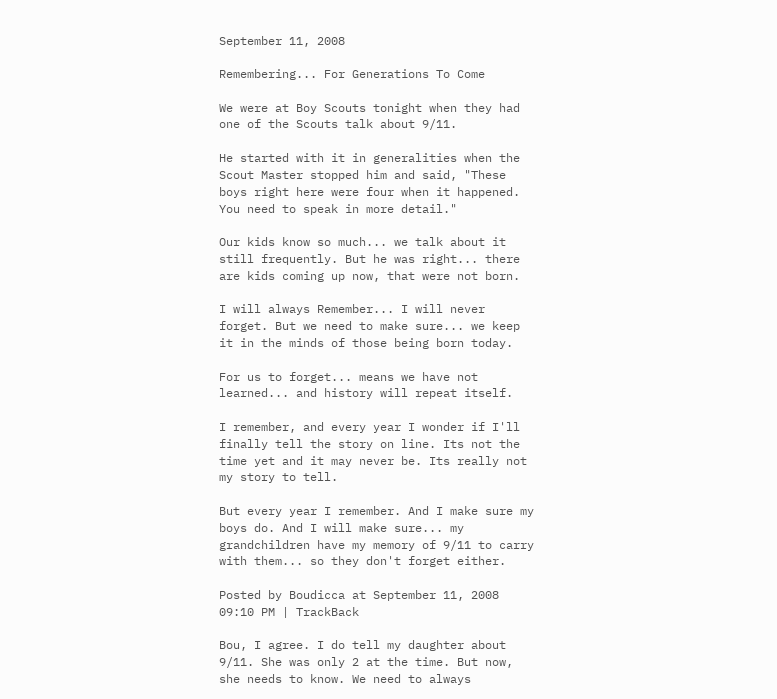September 11, 2008

Remembering... For Generations To Come

We were at Boy Scouts tonight when they had one of the Scouts talk about 9/11.

He started with it in generalities when the Scout Master stopped him and said, "These boys right here were four when it happened. You need to speak in more detail."

Our kids know so much... we talk about it still frequently. But he was right... there are kids coming up now, that were not born.

I will always Remember... I will never forget. But we need to make sure... we keep it in the minds of those being born today.

For us to forget... means we have not learned... and history will repeat itself.

I remember, and every year I wonder if I'll finally tell the story on line. Its not the time yet and it may never be. Its really not my story to tell.

But every year I remember. And I make sure my boys do. And I will make sure... my grandchildren have my memory of 9/11 to carry with them... so they don't forget either.

Posted by Boudicca at September 11, 2008 09:10 PM | TrackBack

Bou, I agree. I do tell my daughter about 9/11. She was only 2 at the time. But now, she needs to know. We need to always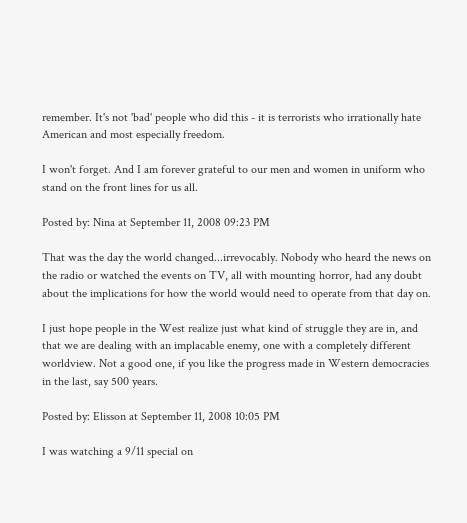remember. It's not 'bad' people who did this - it is terrorists who irrationally hate American and most especially freedom.

I won't forget. And I am forever grateful to our men and women in uniform who stand on the front lines for us all.

Posted by: Nina at September 11, 2008 09:23 PM

That was the day the world changed...irrevocably. Nobody who heard the news on the radio or watched the events on TV, all with mounting horror, had any doubt about the implications for how the world would need to operate from that day on.

I just hope people in the West realize just what kind of struggle they are in, and that we are dealing with an implacable enemy, one with a completely different worldview. Not a good one, if you like the progress made in Western democracies in the last, say 500 years.

Posted by: Elisson at September 11, 2008 10:05 PM

I was watching a 9/11 special on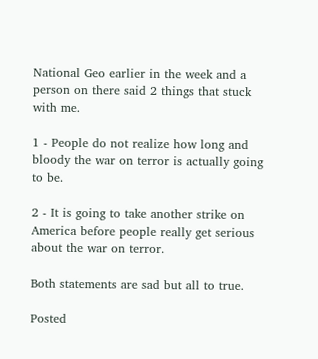National Geo earlier in the week and a person on there said 2 things that stuck with me.

1 - People do not realize how long and bloody the war on terror is actually going to be.

2 - It is going to take another strike on America before people really get serious about the war on terror.

Both statements are sad but all to true.

Posted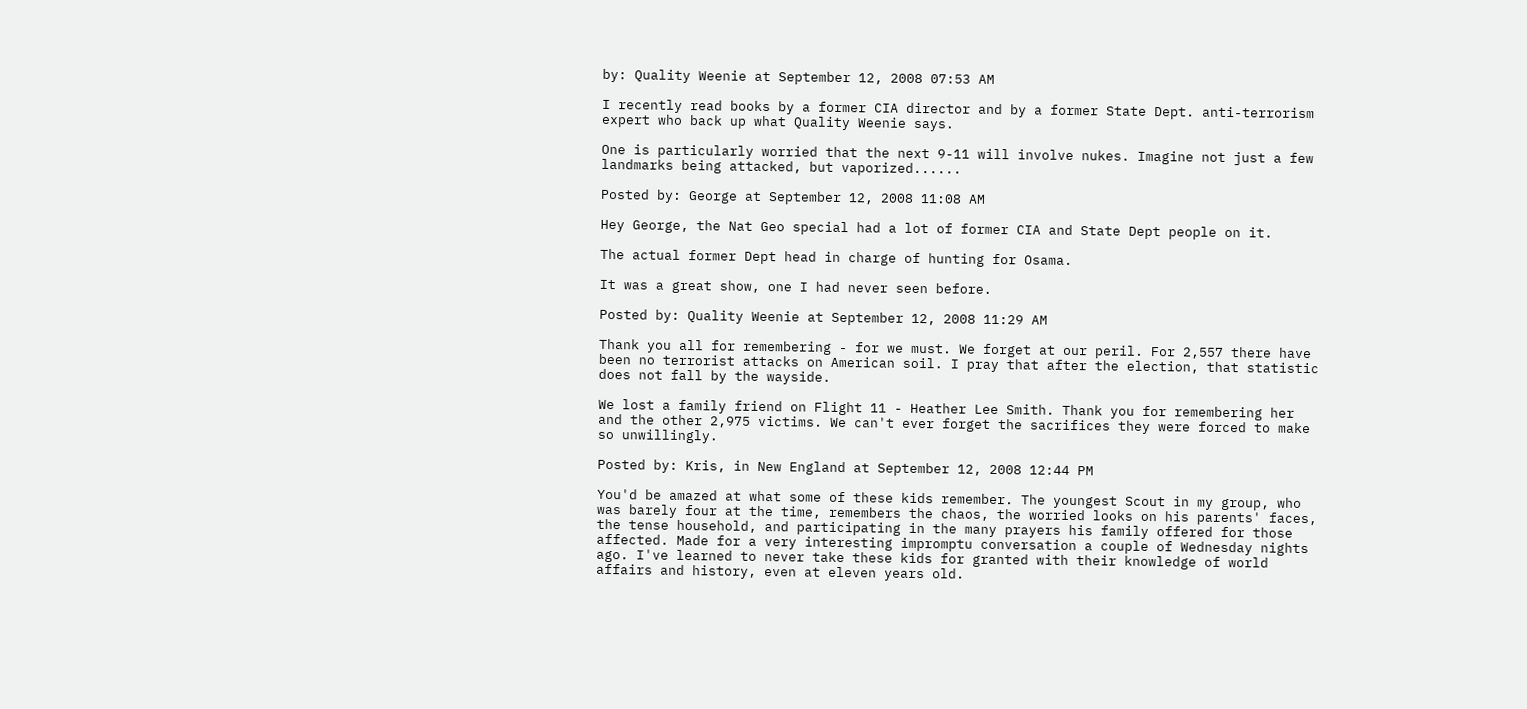by: Quality Weenie at September 12, 2008 07:53 AM

I recently read books by a former CIA director and by a former State Dept. anti-terrorism expert who back up what Quality Weenie says.

One is particularly worried that the next 9-11 will involve nukes. Imagine not just a few landmarks being attacked, but vaporized......

Posted by: George at September 12, 2008 11:08 AM

Hey George, the Nat Geo special had a lot of former CIA and State Dept people on it.

The actual former Dept head in charge of hunting for Osama.

It was a great show, one I had never seen before.

Posted by: Quality Weenie at September 12, 2008 11:29 AM

Thank you all for remembering - for we must. We forget at our peril. For 2,557 there have been no terrorist attacks on American soil. I pray that after the election, that statistic does not fall by the wayside.

We lost a family friend on Flight 11 - Heather Lee Smith. Thank you for remembering her and the other 2,975 victims. We can't ever forget the sacrifices they were forced to make so unwillingly.

Posted by: Kris, in New England at September 12, 2008 12:44 PM

You'd be amazed at what some of these kids remember. The youngest Scout in my group, who was barely four at the time, remembers the chaos, the worried looks on his parents' faces, the tense household, and participating in the many prayers his family offered for those affected. Made for a very interesting impromptu conversation a couple of Wednesday nights ago. I've learned to never take these kids for granted with their knowledge of world affairs and history, even at eleven years old.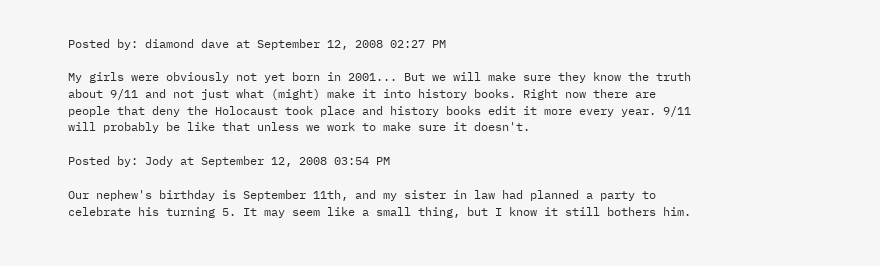Posted by: diamond dave at September 12, 2008 02:27 PM

My girls were obviously not yet born in 2001... But we will make sure they know the truth about 9/11 and not just what (might) make it into history books. Right now there are people that deny the Holocaust took place and history books edit it more every year. 9/11 will probably be like that unless we work to make sure it doesn't.

Posted by: Jody at September 12, 2008 03:54 PM

Our nephew's birthday is September 11th, and my sister in law had planned a party to celebrate his turning 5. It may seem like a small thing, but I know it still bothers him.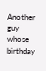Another guy whose birthday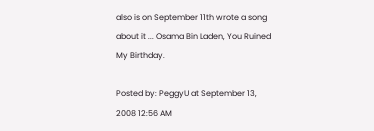also is on September 11th wrote a song about it ... Osama Bin Laden, You Ruined My Birthday.

Posted by: PeggyU at September 13, 2008 12:56 AM